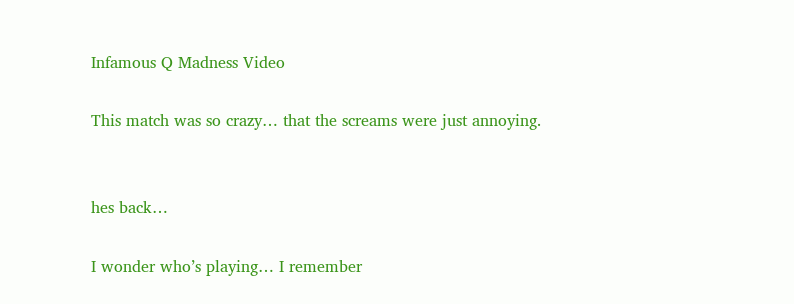Infamous Q Madness Video

This match was so crazy… that the screams were just annoying.


hes back…

I wonder who’s playing… I remember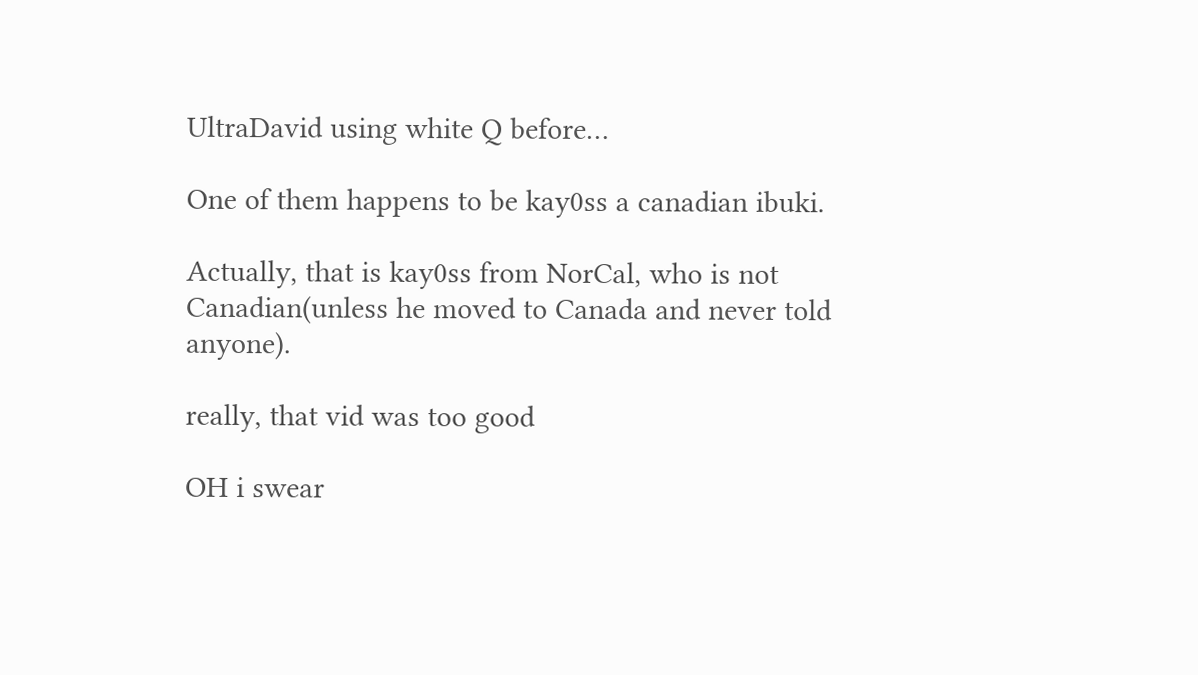UltraDavid using white Q before…

One of them happens to be kay0ss a canadian ibuki.

Actually, that is kay0ss from NorCal, who is not Canadian(unless he moved to Canada and never told anyone).

really, that vid was too good

OH i swear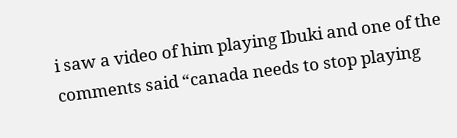i saw a video of him playing Ibuki and one of the comments said “canada needs to stop playing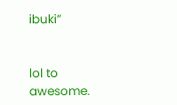ibuki”


lol to awesome.